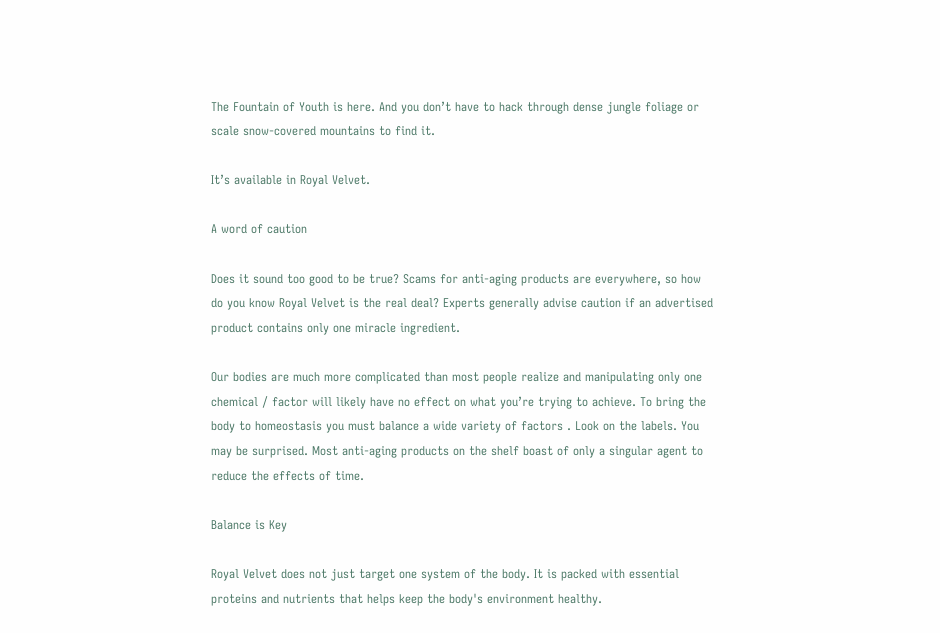The Fountain of Youth is here. And you don’t have to hack through dense jungle foliage or scale snow-covered mountains to find it.

It’s available in Royal Velvet.

A word of caution

Does it sound too good to be true? Scams for anti-aging products are everywhere, so how do you know Royal Velvet is the real deal? Experts generally advise caution if an advertised product contains only one miracle ingredient.

Our bodies are much more complicated than most people realize and manipulating only one chemical / factor will likely have no effect on what you’re trying to achieve. To bring the body to homeostasis you must balance a wide variety of factors . Look on the labels. You may be surprised. Most anti-aging products on the shelf boast of only a singular agent to reduce the effects of time.

Balance is Key

Royal Velvet does not just target one system of the body. It is packed with essential proteins and nutrients that helps keep the body's environment healthy.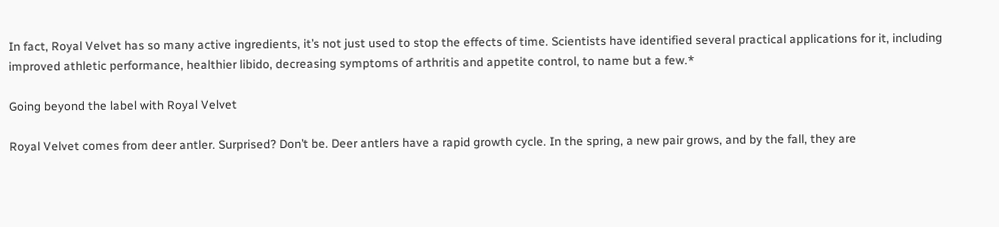In fact, Royal Velvet has so many active ingredients, it’s not just used to stop the effects of time. Scientists have identified several practical applications for it, including improved athletic performance, healthier libido, decreasing symptoms of arthritis and appetite control, to name but a few.*

Going beyond the label with Royal Velvet

Royal Velvet comes from deer antler. Surprised? Don’t be. Deer antlers have a rapid growth cycle. In the spring, a new pair grows, and by the fall, they are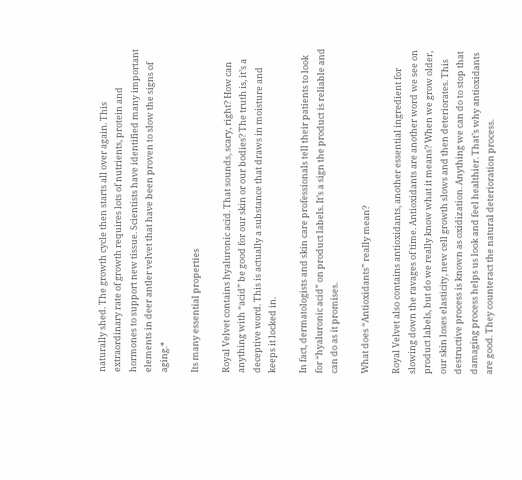naturally shed. The growth cycle then starts all over again. This extraordinary rate of growth requires lots of nutrients, protein and hormones to support new tissue. Scientists have identified many important elements in deer antler velvet that have been proven to slow the signs of aging.*

Its many essential properties

Royal Velvet contains hyaluronic acid. That sounds, scary, right? How can anything with “acid” be good for our skin or our bodies? The truth is, it’s a deceptive word. This is actually a substance that draws in moisture and keeps it locked in.

In fact, dermatologists and skin care professionals tell their patients to look for “hyaluronic acid” on product labels. It’s a sign the product is reliable and can do as it promises.

What does “Antioxidants” really mean?

Royal Velvet also contains antioxidants, another essential ingredient for slowing down the ravages of time. Antioxidants are another word we see on product labels, but do we really know what it means? When we grow older, our skin loses elasticity, new cell growth slows and then deteriorates. This destructive process is known as oxidization. Anything we can do to stop that damaging process helps us look and feel healthier. That’s why antioxidants are good. They counteract the natural deterioration process.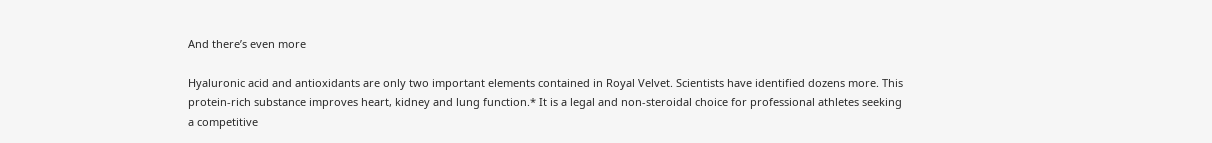And there’s even more

Hyaluronic acid and antioxidants are only two important elements contained in Royal Velvet. Scientists have identified dozens more. This protein-rich substance improves heart, kidney and lung function.* It is a legal and non-steroidal choice for professional athletes seeking a competitive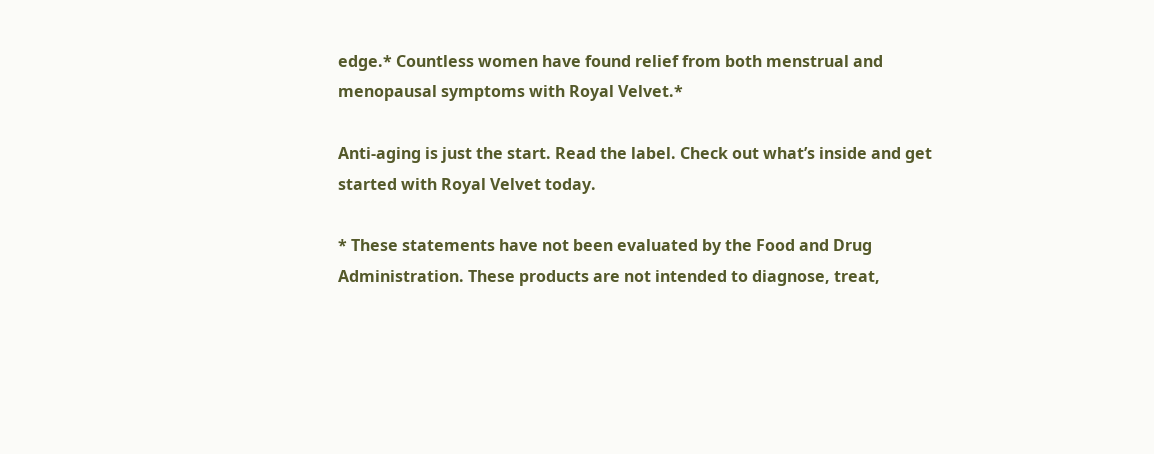edge.* Countless women have found relief from both menstrual and menopausal symptoms with Royal Velvet.*

Anti-aging is just the start. Read the label. Check out what’s inside and get started with Royal Velvet today.

* These statements have not been evaluated by the Food and Drug Administration. These products are not intended to diagnose, treat,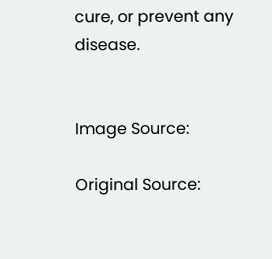cure, or prevent any disease.


Image Source:

Original Source: